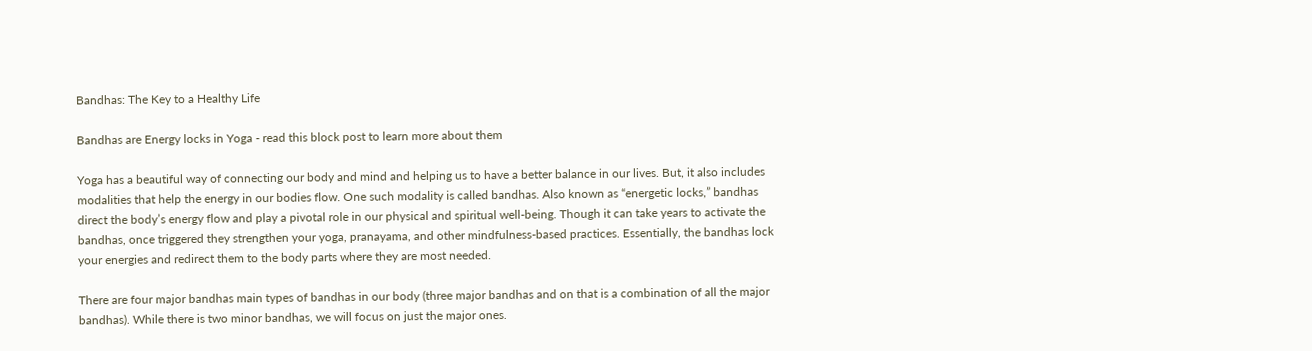Bandhas: The Key to a Healthy Life

Bandhas are Energy locks in Yoga - read this block post to learn more about them

Yoga has a beautiful way of connecting our body and mind and helping us to have a better balance in our lives. But, it also includes modalities that help the energy in our bodies flow. One such modality is called bandhas. Also known as “energetic locks,” bandhas direct the body’s energy flow and play a pivotal role in our physical and spiritual well-being. Though it can take years to activate the bandhas, once triggered they strengthen your yoga, pranayama, and other mindfulness-based practices. Essentially, the bandhas lock your energies and redirect them to the body parts where they are most needed.

There are four major bandhas main types of bandhas in our body (three major bandhas and on that is a combination of all the major bandhas). While there is two minor bandhas, we will focus on just the major ones.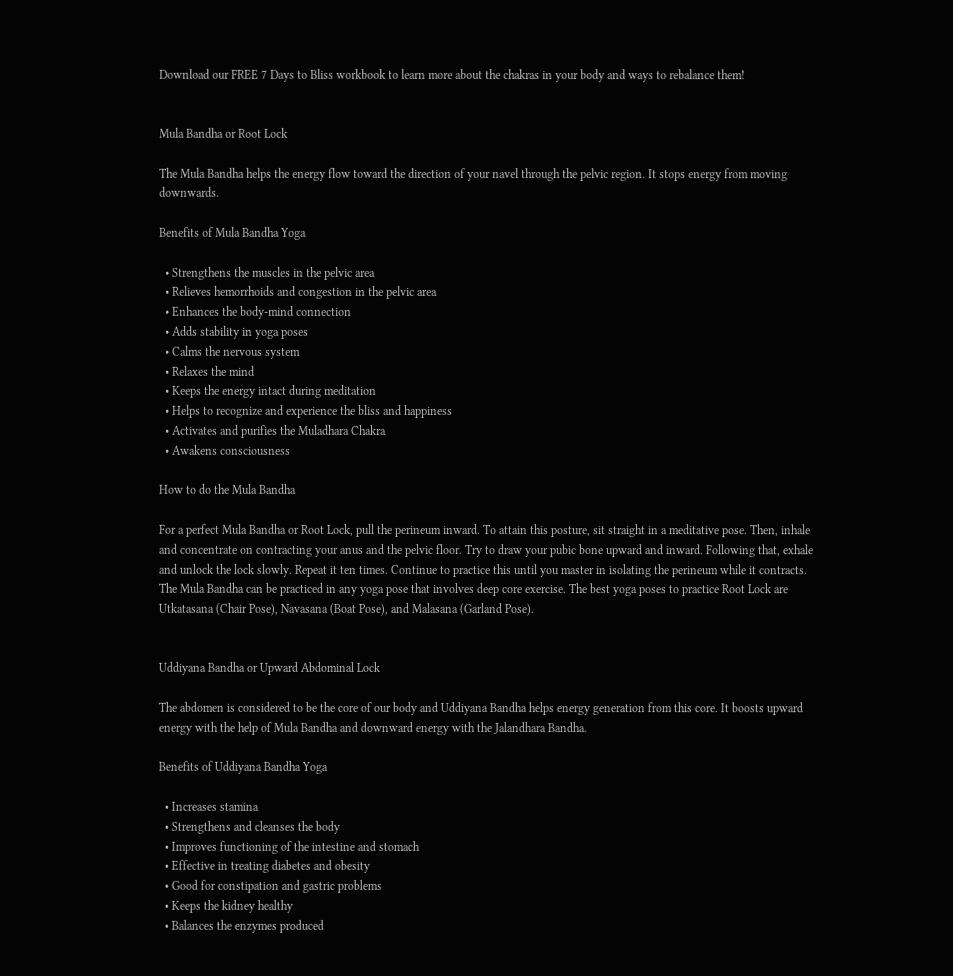Download our FREE 7 Days to Bliss workbook to learn more about the chakras in your body and ways to rebalance them!


Mula Bandha or Root Lock

The Mula Bandha helps the energy flow toward the direction of your navel through the pelvic region. It stops energy from moving downwards.

Benefits of Mula Bandha Yoga

  • Strengthens the muscles in the pelvic area
  • Relieves hemorrhoids and congestion in the pelvic area
  • Enhances the body-mind connection
  • Adds stability in yoga poses
  • Calms the nervous system
  • Relaxes the mind
  • Keeps the energy intact during meditation
  • Helps to recognize and experience the bliss and happiness
  • Activates and purifies the Muladhara Chakra
  • Awakens consciousness

How to do the Mula Bandha

For a perfect Mula Bandha or Root Lock, pull the perineum inward. To attain this posture, sit straight in a meditative pose. Then, inhale and concentrate on contracting your anus and the pelvic floor. Try to draw your pubic bone upward and inward. Following that, exhale and unlock the lock slowly. Repeat it ten times. Continue to practice this until you master in isolating the perineum while it contracts. The Mula Bandha can be practiced in any yoga pose that involves deep core exercise. The best yoga poses to practice Root Lock are Utkatasana (Chair Pose), Navasana (Boat Pose), and Malasana (Garland Pose).


Uddiyana Bandha or Upward Abdominal Lock

The abdomen is considered to be the core of our body and Uddiyana Bandha helps energy generation from this core. It boosts upward energy with the help of Mula Bandha and downward energy with the Jalandhara Bandha.

Benefits of Uddiyana Bandha Yoga

  • Increases stamina
  • Strengthens and cleanses the body
  • Improves functioning of the intestine and stomach
  • Effective in treating diabetes and obesity
  • Good for constipation and gastric problems
  • Keeps the kidney healthy
  • Balances the enzymes produced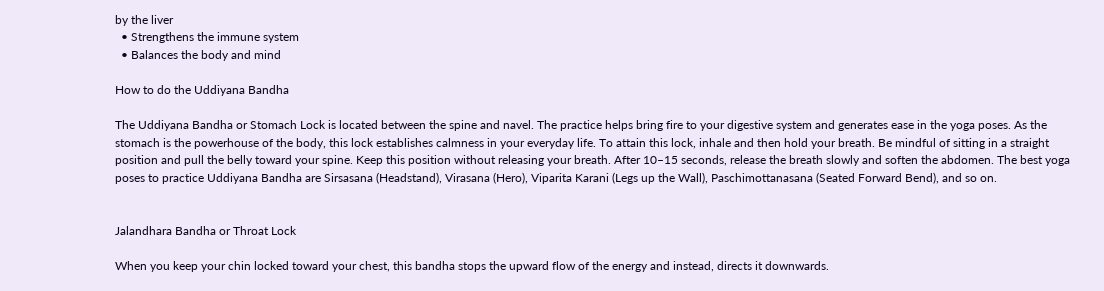by the liver
  • Strengthens the immune system
  • Balances the body and mind

How to do the Uddiyana Bandha

The Uddiyana Bandha or Stomach Lock is located between the spine and navel. The practice helps bring fire to your digestive system and generates ease in the yoga poses. As the stomach is the powerhouse of the body, this lock establishes calmness in your everyday life. To attain this lock, inhale and then hold your breath. Be mindful of sitting in a straight position and pull the belly toward your spine. Keep this position without releasing your breath. After 10–15 seconds, release the breath slowly and soften the abdomen. The best yoga poses to practice Uddiyana Bandha are Sirsasana (Headstand), Virasana (Hero), Viparita Karani (Legs up the Wall), Paschimottanasana (Seated Forward Bend), and so on.


Jalandhara Bandha or Throat Lock

When you keep your chin locked toward your chest, this bandha stops the upward flow of the energy and instead, directs it downwards.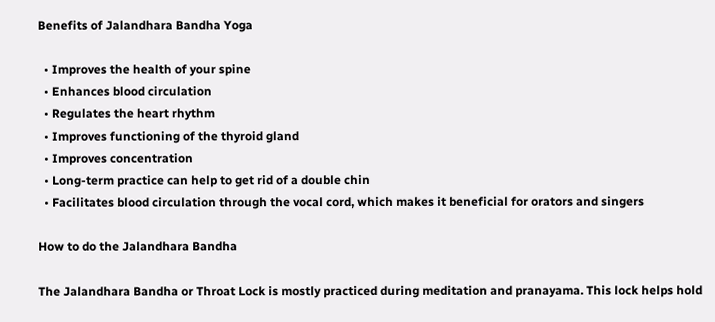Benefits of Jalandhara Bandha Yoga

  • Improves the health of your spine
  • Enhances blood circulation
  • Regulates the heart rhythm
  • Improves functioning of the thyroid gland
  • Improves concentration
  • Long-term practice can help to get rid of a double chin
  • Facilitates blood circulation through the vocal cord, which makes it beneficial for orators and singers

How to do the Jalandhara Bandha

The Jalandhara Bandha or Throat Lock is mostly practiced during meditation and pranayama. This lock helps hold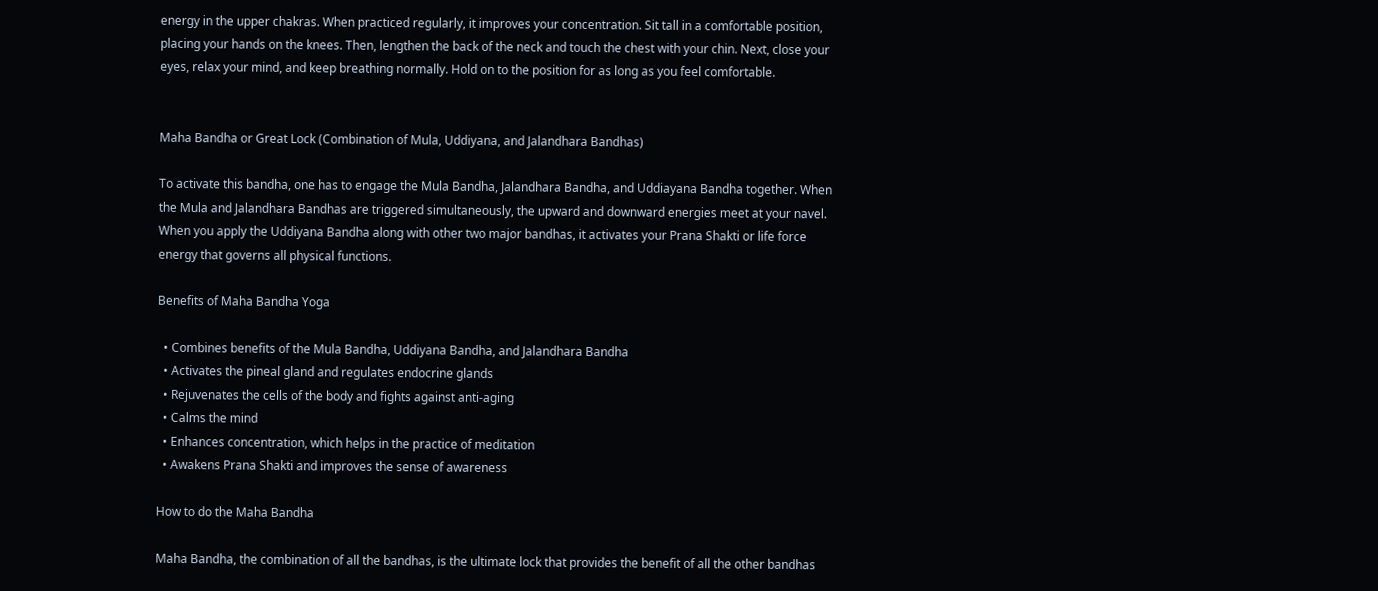energy in the upper chakras. When practiced regularly, it improves your concentration. Sit tall in a comfortable position, placing your hands on the knees. Then, lengthen the back of the neck and touch the chest with your chin. Next, close your eyes, relax your mind, and keep breathing normally. Hold on to the position for as long as you feel comfortable.


Maha Bandha or Great Lock (Combination of Mula, Uddiyana, and Jalandhara Bandhas)

To activate this bandha, one has to engage the Mula Bandha, Jalandhara Bandha, and Uddiayana Bandha together. When the Mula and Jalandhara Bandhas are triggered simultaneously, the upward and downward energies meet at your navel. When you apply the Uddiyana Bandha along with other two major bandhas, it activates your Prana Shakti or life force energy that governs all physical functions.

Benefits of Maha Bandha Yoga

  • Combines benefits of the Mula Bandha, Uddiyana Bandha, and Jalandhara Bandha
  • Activates the pineal gland and regulates endocrine glands
  • Rejuvenates the cells of the body and fights against anti-aging
  • Calms the mind
  • Enhances concentration, which helps in the practice of meditation
  • Awakens Prana Shakti and improves the sense of awareness

How to do the Maha Bandha

Maha Bandha, the combination of all the bandhas, is the ultimate lock that provides the benefit of all the other bandhas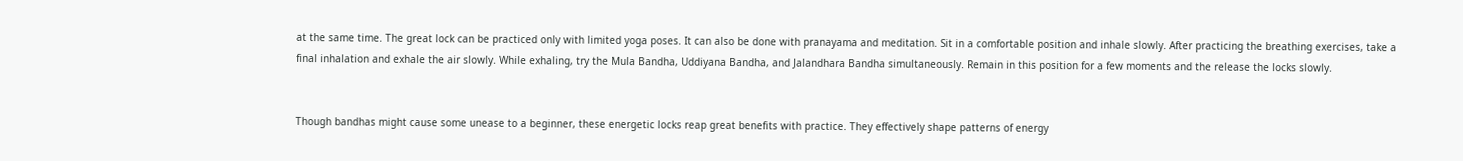at the same time. The great lock can be practiced only with limited yoga poses. It can also be done with pranayama and meditation. Sit in a comfortable position and inhale slowly. After practicing the breathing exercises, take a final inhalation and exhale the air slowly. While exhaling, try the Mula Bandha, Uddiyana Bandha, and Jalandhara Bandha simultaneously. Remain in this position for a few moments and the release the locks slowly.


Though bandhas might cause some unease to a beginner, these energetic locks reap great benefits with practice. They effectively shape patterns of energy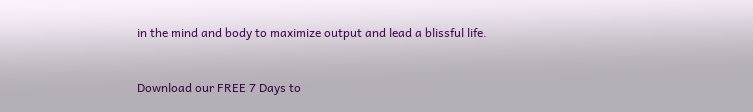in the mind and body to maximize output and lead a blissful life.


Download our FREE 7 Days to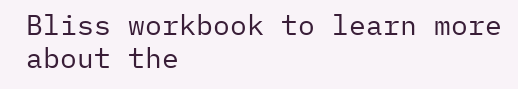Bliss workbook to learn more about the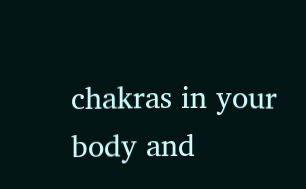chakras in your body and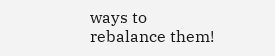ways to rebalance them!